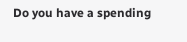Do you have a spending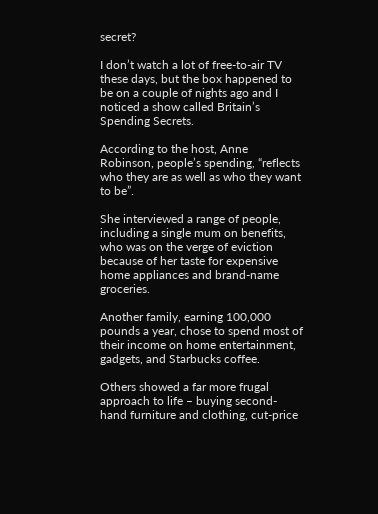secret?

I don’t watch a lot of free-to-air TV these days, but the box happened to be on a couple of nights ago and I noticed a show called Britain’s Spending Secrets.

According to the host, Anne Robinson, people’s spending, “reflects who they are as well as who they want to be”.

She interviewed a range of people, including a single mum on benefits, who was on the verge of eviction because of her taste for expensive home appliances and brand-name groceries.

Another family, earning 100,000 pounds a year, chose to spend most of their income on home entertainment, gadgets, and Starbucks coffee.

Others showed a far more frugal approach to life – buying second-hand furniture and clothing, cut-price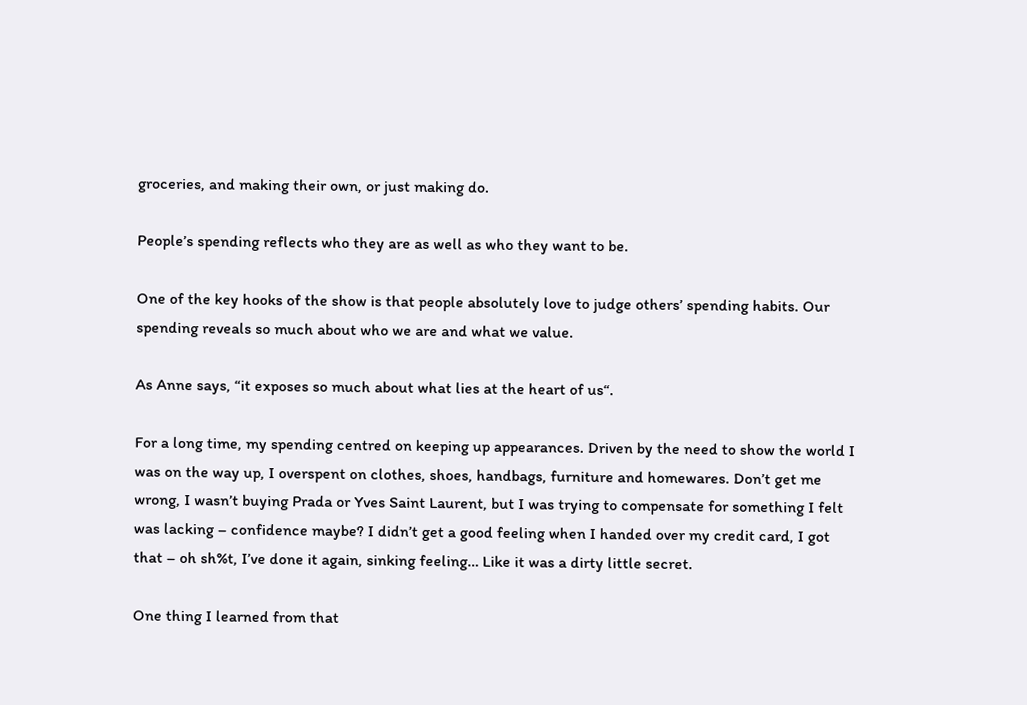groceries, and making their own, or just making do.

People’s spending reflects who they are as well as who they want to be.

One of the key hooks of the show is that people absolutely love to judge others’ spending habits. Our spending reveals so much about who we are and what we value.

As Anne says, “it exposes so much about what lies at the heart of us“.

For a long time, my spending centred on keeping up appearances. Driven by the need to show the world I was on the way up, I overspent on clothes, shoes, handbags, furniture and homewares. Don’t get me wrong, I wasn’t buying Prada or Yves Saint Laurent, but I was trying to compensate for something I felt was lacking – confidence maybe? I didn’t get a good feeling when I handed over my credit card, I got that – oh sh%t, I’ve done it again, sinking feeling… Like it was a dirty little secret.

One thing I learned from that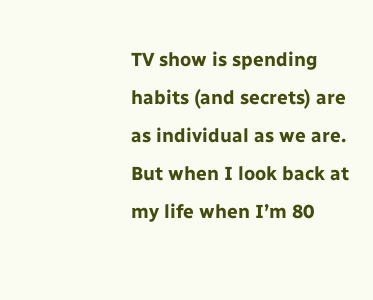TV show is spending habits (and secrets) are as individual as we are. But when I look back at my life when I’m 80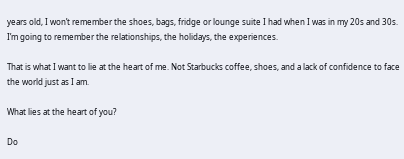years old, I won’t remember the shoes, bags, fridge or lounge suite I had when I was in my 20s and 30s. I’m going to remember the relationships, the holidays, the experiences.

That is what I want to lie at the heart of me. Not Starbucks coffee, shoes, and a lack of confidence to face the world just as I am.

What lies at the heart of you?

Do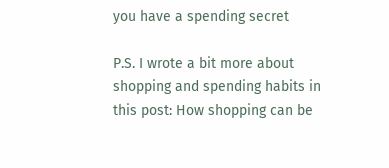you have a spending secret

P.S. I wrote a bit more about shopping and spending habits in this post: How shopping can be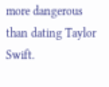more dangerous than dating Taylor Swift.